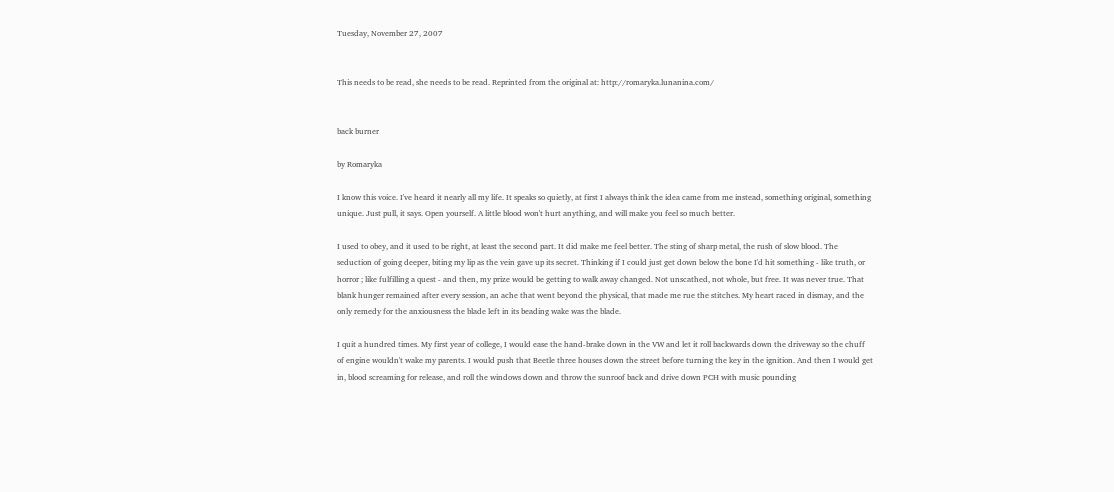Tuesday, November 27, 2007


This needs to be read, she needs to be read. Reprinted from the original at: http://romaryka.lunanina.com/


back burner

by Romaryka

I know this voice. I've heard it nearly all my life. It speaks so quietly, at first I always think the idea came from me instead, something original, something unique. Just pull, it says. Open yourself. A little blood won't hurt anything, and will make you feel so much better.

I used to obey, and it used to be right, at least the second part. It did make me feel better. The sting of sharp metal, the rush of slow blood. The seduction of going deeper, biting my lip as the vein gave up its secret. Thinking if I could just get down below the bone I'd hit something - like truth, or horror ; like fulfilling a quest - and then, my prize would be getting to walk away changed. Not unscathed, not whole, but free. It was never true. That blank hunger remained after every session, an ache that went beyond the physical, that made me rue the stitches. My heart raced in dismay, and the only remedy for the anxiousness the blade left in its beading wake was the blade.

I quit a hundred times. My first year of college, I would ease the hand-brake down in the VW and let it roll backwards down the driveway so the chuff of engine wouldn't wake my parents. I would push that Beetle three houses down the street before turning the key in the ignition. And then I would get in, blood screaming for release, and roll the windows down and throw the sunroof back and drive down PCH with music pounding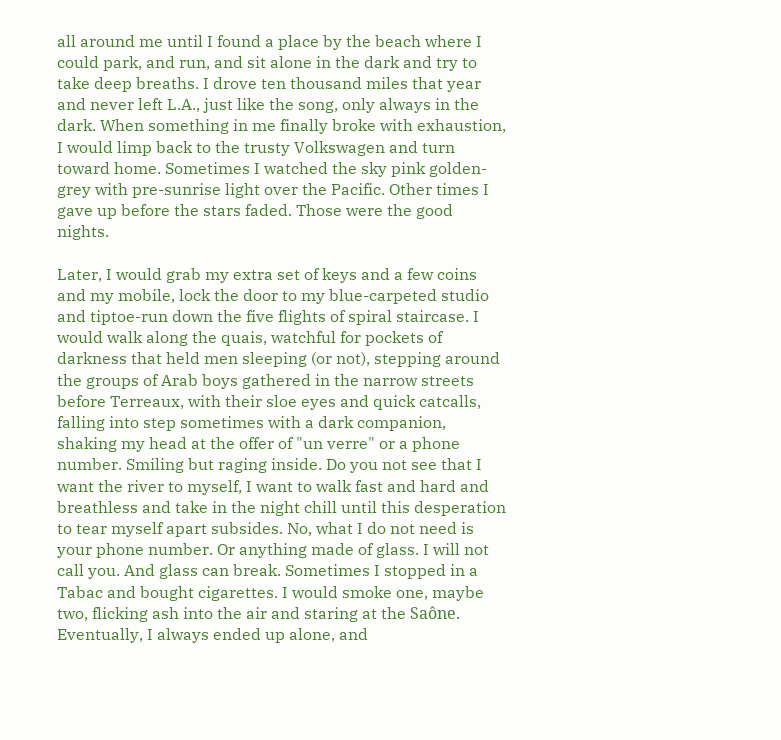all around me until I found a place by the beach where I could park, and run, and sit alone in the dark and try to take deep breaths. I drove ten thousand miles that year and never left L.A., just like the song, only always in the dark. When something in me finally broke with exhaustion, I would limp back to the trusty Volkswagen and turn toward home. Sometimes I watched the sky pink golden-grey with pre-sunrise light over the Pacific. Other times I gave up before the stars faded. Those were the good nights.

Later, I would grab my extra set of keys and a few coins and my mobile, lock the door to my blue-carpeted studio and tiptoe-run down the five flights of spiral staircase. I would walk along the quais, watchful for pockets of darkness that held men sleeping (or not), stepping around the groups of Arab boys gathered in the narrow streets before Terreaux, with their sloe eyes and quick catcalls, falling into step sometimes with a dark companion, shaking my head at the offer of "un verre" or a phone number. Smiling but raging inside. Do you not see that I want the river to myself, I want to walk fast and hard and breathless and take in the night chill until this desperation to tear myself apart subsides. No, what I do not need is your phone number. Or anything made of glass. I will not call you. And glass can break. Sometimes I stopped in a Tabac and bought cigarettes. I would smoke one, maybe two, flicking ash into the air and staring at the Saône. Eventually, I always ended up alone, and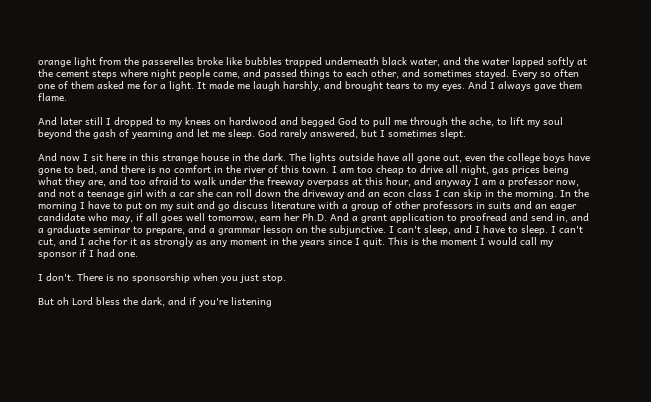orange light from the passerelles broke like bubbles trapped underneath black water, and the water lapped softly at the cement steps where night people came, and passed things to each other, and sometimes stayed. Every so often one of them asked me for a light. It made me laugh harshly, and brought tears to my eyes. And I always gave them flame.

And later still I dropped to my knees on hardwood and begged God to pull me through the ache, to lift my soul beyond the gash of yearning and let me sleep. God rarely answered, but I sometimes slept.

And now I sit here in this strange house in the dark. The lights outside have all gone out, even the college boys have gone to bed, and there is no comfort in the river of this town. I am too cheap to drive all night, gas prices being what they are, and too afraid to walk under the freeway overpass at this hour, and anyway I am a professor now, and not a teenage girl with a car she can roll down the driveway and an econ class I can skip in the morning. In the morning I have to put on my suit and go discuss literature with a group of other professors in suits and an eager candidate who may, if all goes well tomorrow, earn her Ph.D. And a grant application to proofread and send in, and a graduate seminar to prepare, and a grammar lesson on the subjunctive. I can't sleep, and I have to sleep. I can't cut, and I ache for it as strongly as any moment in the years since I quit. This is the moment I would call my sponsor if I had one.

I don't. There is no sponsorship when you just stop.

But oh Lord bless the dark, and if you're listening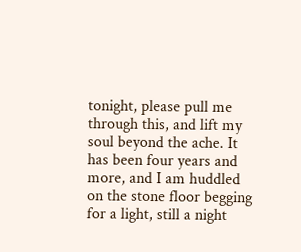tonight, please pull me through this, and lift my soul beyond the ache. It has been four years and more, and I am huddled on the stone floor begging for a light, still a night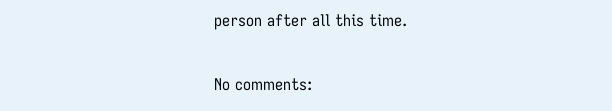person after all this time.

No comments: